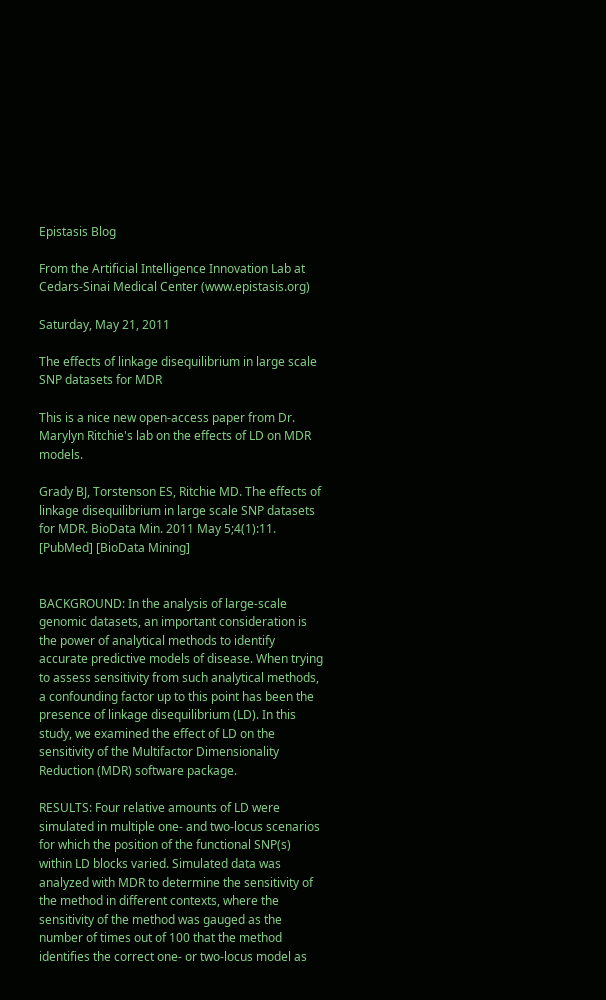Epistasis Blog

From the Artificial Intelligence Innovation Lab at Cedars-Sinai Medical Center (www.epistasis.org)

Saturday, May 21, 2011

The effects of linkage disequilibrium in large scale SNP datasets for MDR

This is a nice new open-access paper from Dr. Marylyn Ritchie's lab on the effects of LD on MDR models.

Grady BJ, Torstenson ES, Ritchie MD. The effects of linkage disequilibrium in large scale SNP datasets for MDR. BioData Min. 2011 May 5;4(1):11. [PubMed] [BioData Mining]


BACKGROUND: In the analysis of large-scale genomic datasets, an important consideration is the power of analytical methods to identify accurate predictive models of disease. When trying to assess sensitivity from such analytical methods, a confounding factor up to this point has been the presence of linkage disequilibrium (LD). In this study, we examined the effect of LD on the sensitivity of the Multifactor Dimensionality Reduction (MDR) software package.

RESULTS: Four relative amounts of LD were simulated in multiple one- and two-locus scenarios for which the position of the functional SNP(s) within LD blocks varied. Simulated data was analyzed with MDR to determine the sensitivity of the method in different contexts, where the sensitivity of the method was gauged as the number of times out of 100 that the method identifies the correct one- or two-locus model as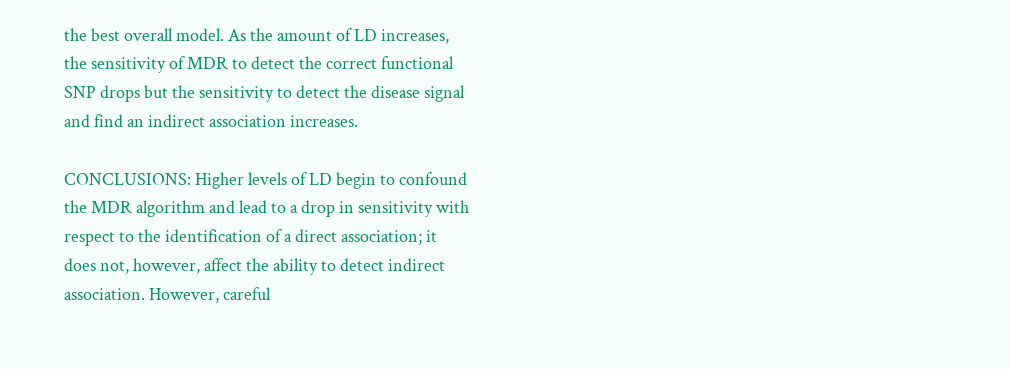the best overall model. As the amount of LD increases, the sensitivity of MDR to detect the correct functional SNP drops but the sensitivity to detect the disease signal and find an indirect association increases.

CONCLUSIONS: Higher levels of LD begin to confound the MDR algorithm and lead to a drop in sensitivity with respect to the identification of a direct association; it does not, however, affect the ability to detect indirect association. However, careful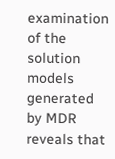examination of the solution models generated by MDR reveals that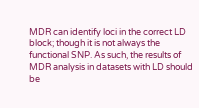MDR can identify loci in the correct LD block; though it is not always the functional SNP. As such, the results of MDR analysis in datasets with LD should be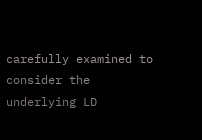carefully examined to consider the underlying LD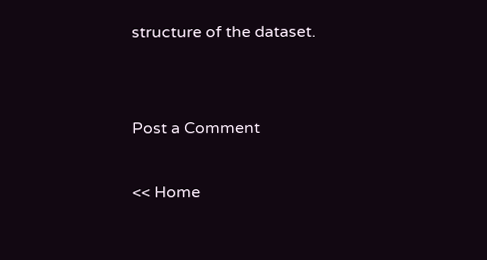structure of the dataset.


Post a Comment

<< Home